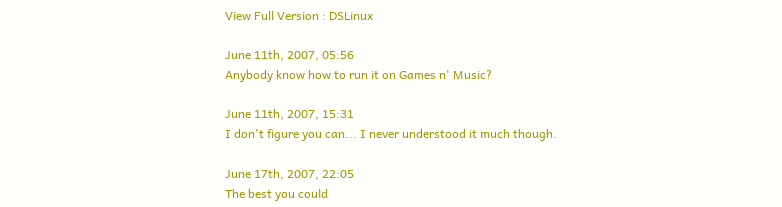View Full Version : DSLinux

June 11th, 2007, 05:56
Anybody know how to run it on Games n' Music?

June 11th, 2007, 15:31
I don't figure you can... I never understood it much though.

June 17th, 2007, 22:05
The best you could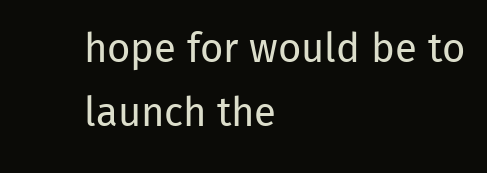hope for would be to launch the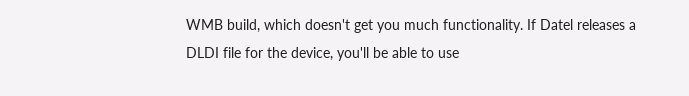WMB build, which doesn't get you much functionality. If Datel releases a DLDI file for the device, you'll be able to use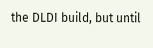the DLDI build, but until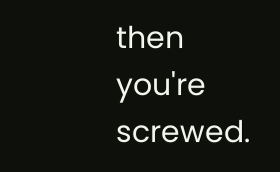then you're screwed.